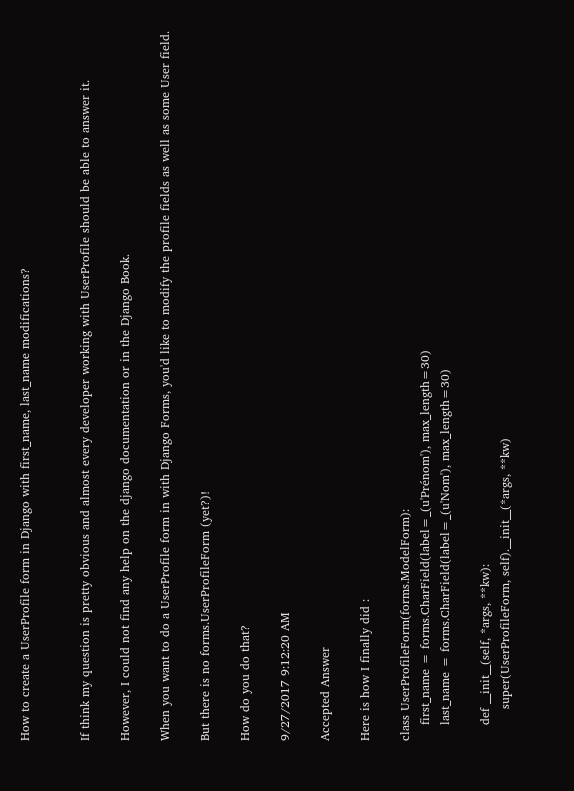How to create a UserProfile form in Django with first_name, last_name modifications?


If think my question is pretty obvious and almost every developer working with UserProfile should be able to answer it.

However, I could not find any help on the django documentation or in the Django Book.

When you want to do a UserProfile form in with Django Forms, you'd like to modify the profile fields as well as some User field.

But there is no forms.UserProfileForm (yet?)!

How do you do that?

9/27/2017 9:12:20 AM

Accepted Answer

Here is how I finally did :

class UserProfileForm(forms.ModelForm):
    first_name = forms.CharField(label=_(u'Prénom'), max_length=30)
    last_name = forms.CharField(label=_(u'Nom'), max_length=30)

    def __init__(self, *args, **kw):
        super(UserProfileForm, self).__init__(*args, **kw)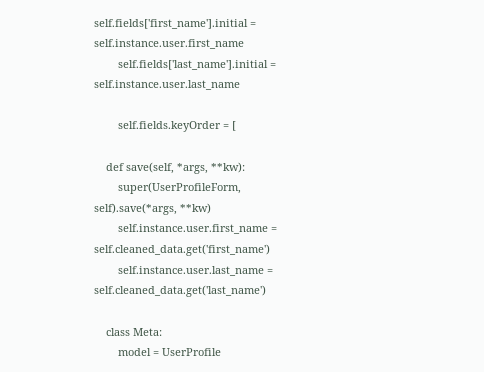self.fields['first_name'].initial = self.instance.user.first_name
        self.fields['last_name'].initial = self.instance.user.last_name

        self.fields.keyOrder = [

    def save(self, *args, **kw):
        super(UserProfileForm, self).save(*args, **kw)
        self.instance.user.first_name = self.cleaned_data.get('first_name')
        self.instance.user.last_name = self.cleaned_data.get('last_name')

    class Meta:
        model = UserProfile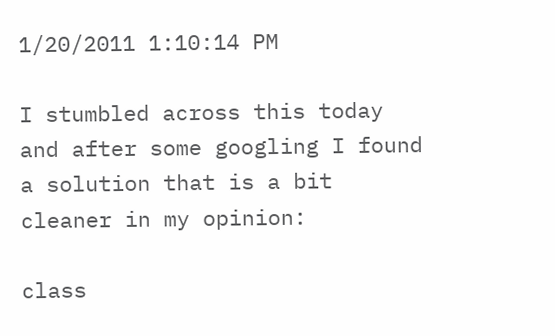1/20/2011 1:10:14 PM

I stumbled across this today and after some googling I found a solution that is a bit cleaner in my opinion:

class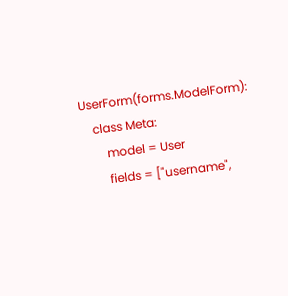UserForm(forms.ModelForm):
    class Meta:
        model = User
        fields = ["username",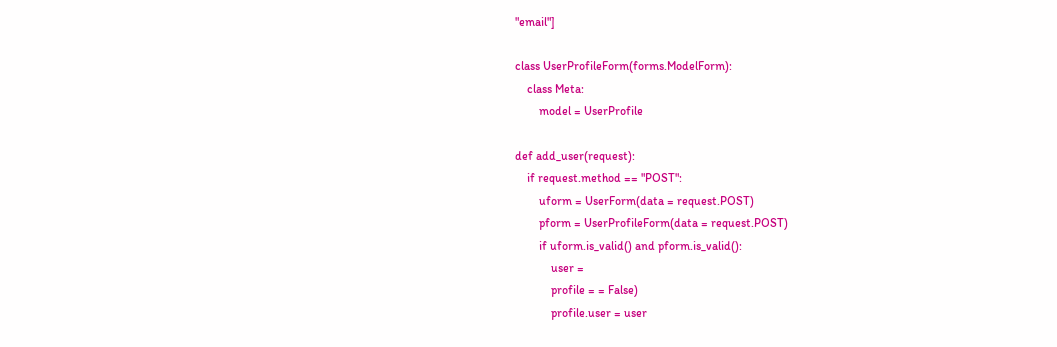"email"]

class UserProfileForm(forms.ModelForm):
    class Meta:
        model = UserProfile

def add_user(request):
    if request.method == "POST":
        uform = UserForm(data = request.POST)
        pform = UserProfileForm(data = request.POST)
        if uform.is_valid() and pform.is_valid():
            user =
            profile = = False)
            profile.user = user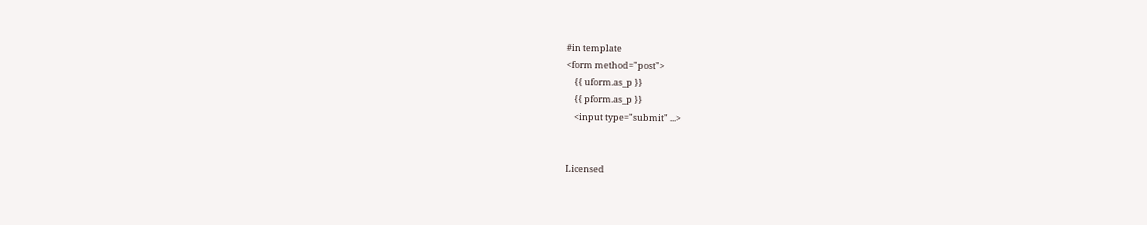#in template
<form method="post">
    {{ uform.as_p }}
    {{ pform.as_p }}
    <input type="submit" ...>


Licensed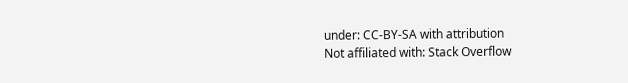under: CC-BY-SA with attribution
Not affiliated with: Stack Overflow